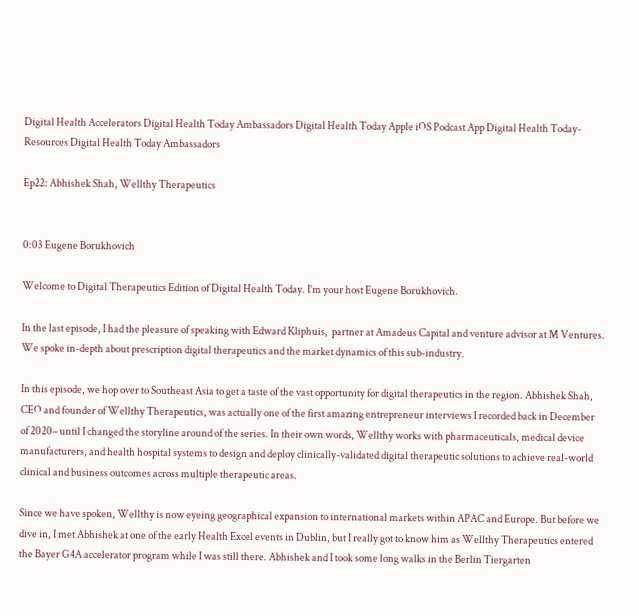Digital Health Accelerators Digital Health Today Ambassadors Digital Health Today Apple iOS Podcast App Digital Health Today-Resources Digital Health Today Ambassadors

Ep22: Abhishek Shah, Wellthy Therapeutics


0:03 Eugene Borukhovich

Welcome to Digital Therapeutics Edition of Digital Health Today. I’m your host Eugene Borukhovich.

In the last episode, I had the pleasure of speaking with Edward Kliphuis,  partner at Amadeus Capital and venture advisor at M Ventures. We spoke in-depth about prescription digital therapeutics and the market dynamics of this sub-industry.

In this episode, we hop over to Southeast Asia to get a taste of the vast opportunity for digital therapeutics in the region. Abhishek Shah, CEO and founder of Wellthy Therapeutics, was actually one of the first amazing entrepreneur interviews I recorded back in December of 2020– until I changed the storyline around of the series. In their own words, Wellthy works with pharmaceuticals, medical device manufacturers, and health hospital systems to design and deploy clinically-validated digital therapeutic solutions to achieve real-world clinical and business outcomes across multiple therapeutic areas.

Since we have spoken, Wellthy is now eyeing geographical expansion to international markets within APAC and Europe. But before we dive in, I met Abhishek at one of the early Health Excel events in Dublin, but I really got to know him as Wellthy Therapeutics entered the Bayer G4A accelerator program while I was still there. Abhishek and I took some long walks in the Berlin Tiergarten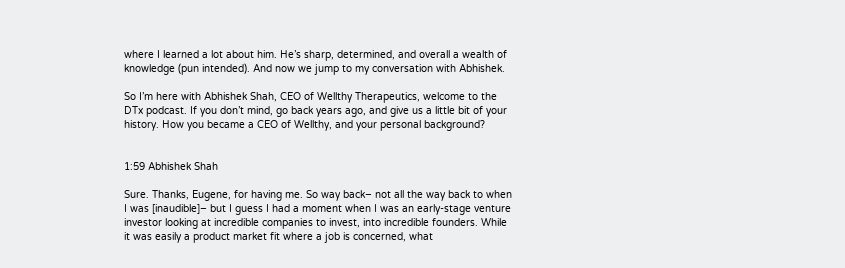where I learned a lot about him. He’s sharp, determined, and overall a wealth of knowledge (pun intended). And now we jump to my conversation with Abhishek.

So I’m here with Abhishek Shah, CEO of Wellthy Therapeutics, welcome to the DTx podcast. If you don’t mind, go back years ago, and give us a little bit of your history. How you became a CEO of Wellthy, and your personal background?


1:59 Abhishek Shah

Sure. Thanks, Eugene, for having me. So way back– not all the way back to when I was [inaudible]– but I guess I had a moment when I was an early-stage venture investor looking at incredible companies to invest, into incredible founders. While it was easily a product market fit where a job is concerned, what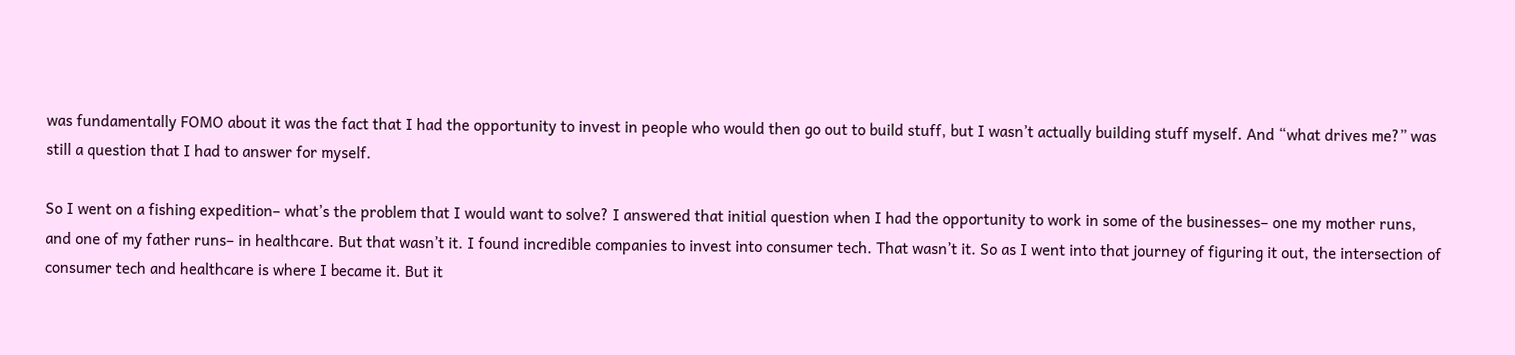was fundamentally FOMO about it was the fact that I had the opportunity to invest in people who would then go out to build stuff, but I wasn’t actually building stuff myself. And “what drives me?” was still a question that I had to answer for myself.

So I went on a fishing expedition– what’s the problem that I would want to solve? I answered that initial question when I had the opportunity to work in some of the businesses– one my mother runs, and one of my father runs– in healthcare. But that wasn’t it. I found incredible companies to invest into consumer tech. That wasn’t it. So as I went into that journey of figuring it out, the intersection of consumer tech and healthcare is where I became it. But it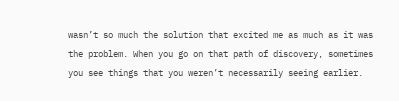wasn’t so much the solution that excited me as much as it was the problem. When you go on that path of discovery, sometimes you see things that you weren’t necessarily seeing earlier.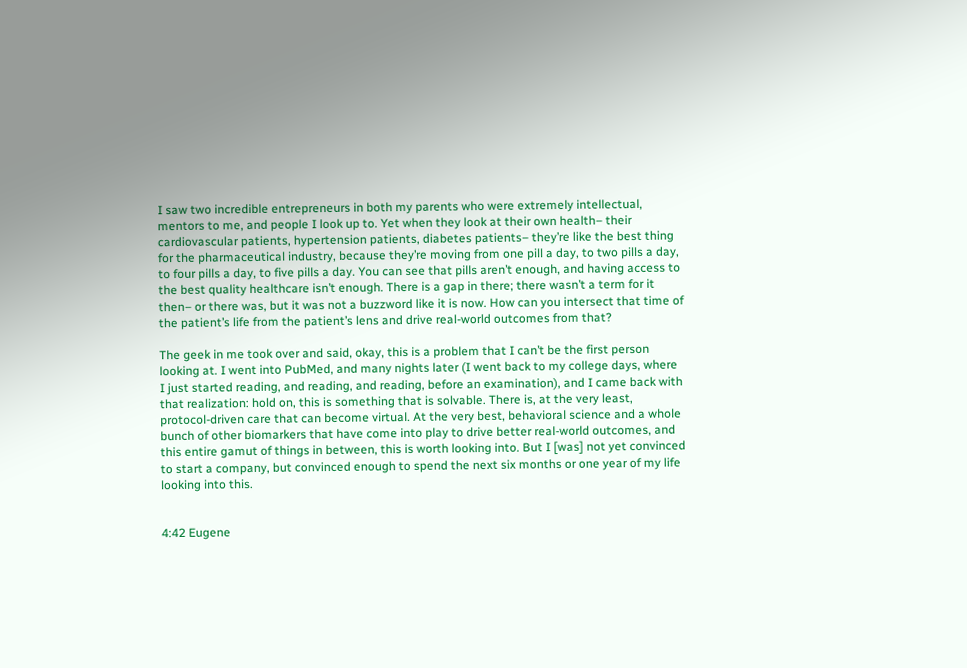I saw two incredible entrepreneurs in both my parents who were extremely intellectual, mentors to me, and people I look up to. Yet when they look at their own health– their cardiovascular patients, hypertension patients, diabetes patients– they’re like the best thing for the pharmaceutical industry, because they’re moving from one pill a day, to two pills a day, to four pills a day, to five pills a day. You can see that pills aren’t enough, and having access to the best quality healthcare isn’t enough. There is a gap in there; there wasn’t a term for it then– or there was, but it was not a buzzword like it is now. How can you intersect that time of the patient’s life from the patient’s lens and drive real-world outcomes from that?

The geek in me took over and said, okay, this is a problem that I can’t be the first person looking at. I went into PubMed, and many nights later (I went back to my college days, where I just started reading, and reading, and reading, before an examination), and I came back with that realization: hold on, this is something that is solvable. There is, at the very least, protocol-driven care that can become virtual. At the very best, behavioral science and a whole bunch of other biomarkers that have come into play to drive better real-world outcomes, and this entire gamut of things in between, this is worth looking into. But I [was] not yet convinced to start a company, but convinced enough to spend the next six months or one year of my life looking into this.


4:42 Eugene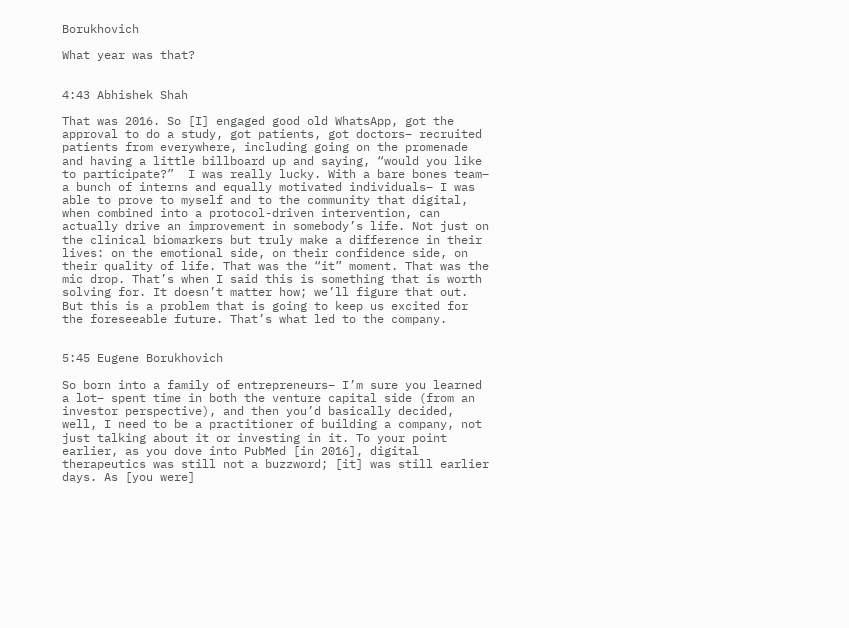Borukhovich

What year was that?


4:43 Abhishek Shah

That was 2016. So [I] engaged good old WhatsApp, got the approval to do a study, got patients, got doctors– recruited patients from everywhere, including going on the promenade and having a little billboard up and saying, “would you like to participate?”  I was really lucky. With a bare bones team– a bunch of interns and equally motivated individuals– I was able to prove to myself and to the community that digital, when combined into a protocol-driven intervention, can actually drive an improvement in somebody’s life. Not just on the clinical biomarkers but truly make a difference in their lives: on the emotional side, on their confidence side, on their quality of life. That was the “it” moment. That was the mic drop. That’s when I said this is something that is worth solving for. It doesn’t matter how; we’ll figure that out. But this is a problem that is going to keep us excited for the foreseeable future. That’s what led to the company.


5:45 Eugene Borukhovich

So born into a family of entrepreneurs– I’m sure you learned a lot– spent time in both the venture capital side (from an investor perspective), and then you’d basically decided, well, I need to be a practitioner of building a company, not just talking about it or investing in it. To your point earlier, as you dove into PubMed [in 2016], digital therapeutics was still not a buzzword; [it] was still earlier days. As [you were]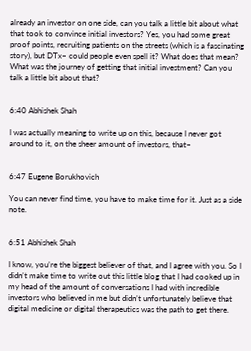already an investor on one side, can you talk a little bit about what that took to convince initial investors? Yes, you had some great proof points, recruiting patients on the streets (which is a fascinating story), but DTx– could people even spell it? What does that mean? What was the journey of getting that initial investment? Can you talk a little bit about that?


6:40 Abhishek Shah

I was actually meaning to write up on this, because I never got around to it, on the sheer amount of investors, that–


6:47 Eugene Borukhovich

You can never find time, you have to make time for it. Just as a side note.


6:51 Abhishek Shah

I know, you’re the biggest believer of that, and I agree with you. So I didn’t make time to write out this little blog that I had cooked up in my head of the amount of conversations I had with incredible investors who believed in me but didn’t unfortunately believe that digital medicine or digital therapeutics was the path to get there.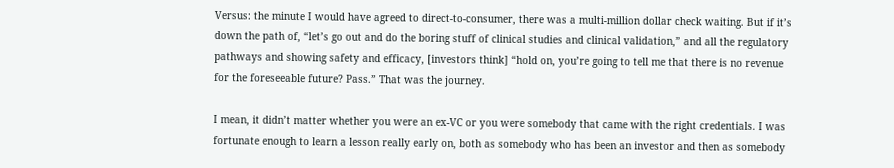Versus: the minute I would have agreed to direct-to-consumer, there was a multi-million dollar check waiting. But if it’s down the path of, “let’s go out and do the boring stuff of clinical studies and clinical validation,” and all the regulatory pathways and showing safety and efficacy, [investors think] “hold on, you’re going to tell me that there is no revenue for the foreseeable future? Pass.” That was the journey.

I mean, it didn’t matter whether you were an ex-VC or you were somebody that came with the right credentials. I was fortunate enough to learn a lesson really early on, both as somebody who has been an investor and then as somebody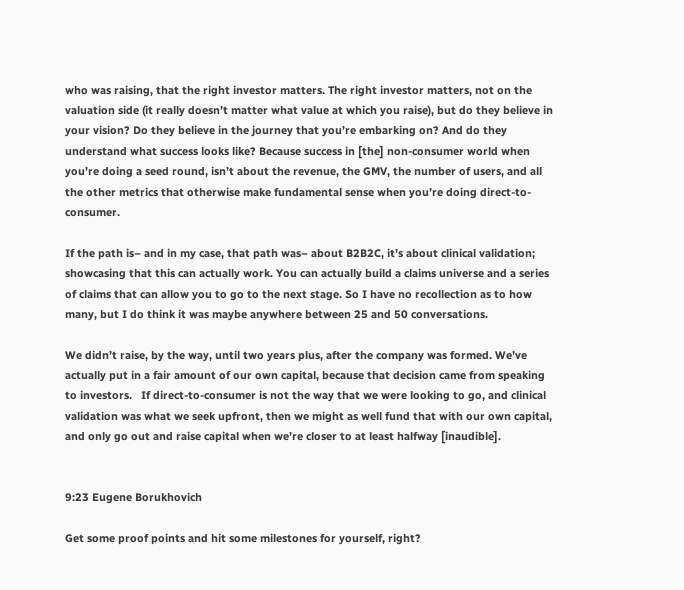who was raising, that the right investor matters. The right investor matters, not on the valuation side (it really doesn’t matter what value at which you raise), but do they believe in your vision? Do they believe in the journey that you’re embarking on? And do they understand what success looks like? Because success in [the] non-consumer world when you’re doing a seed round, isn’t about the revenue, the GMV, the number of users, and all the other metrics that otherwise make fundamental sense when you’re doing direct-to-consumer.

If the path is– and in my case, that path was– about B2B2C, it’s about clinical validation; showcasing that this can actually work. You can actually build a claims universe and a series of claims that can allow you to go to the next stage. So I have no recollection as to how many, but I do think it was maybe anywhere between 25 and 50 conversations.

We didn’t raise, by the way, until two years plus, after the company was formed. We’ve actually put in a fair amount of our own capital, because that decision came from speaking to investors.   If direct-to-consumer is not the way that we were looking to go, and clinical validation was what we seek upfront, then we might as well fund that with our own capital, and only go out and raise capital when we’re closer to at least halfway [inaudible].


9:23 Eugene Borukhovich

Get some proof points and hit some milestones for yourself, right?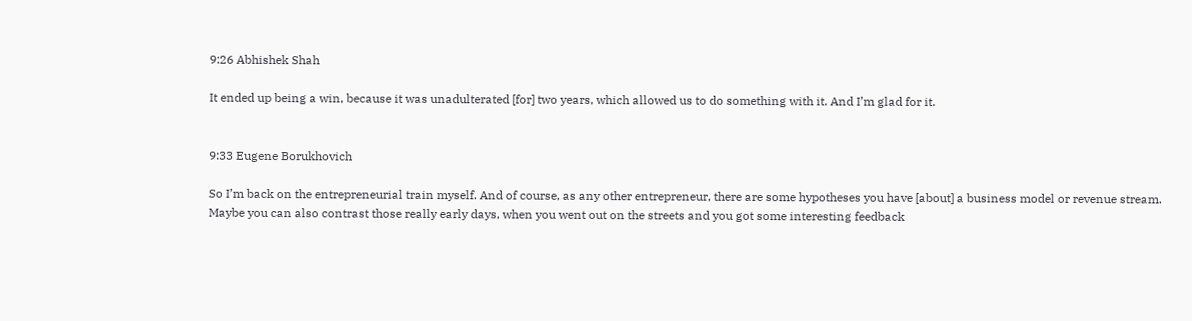9:26 Abhishek Shah

It ended up being a win, because it was unadulterated [for] two years, which allowed us to do something with it. And I’m glad for it.


9:33 Eugene Borukhovich

So I’m back on the entrepreneurial train myself. And of course, as any other entrepreneur, there are some hypotheses you have [about] a business model or revenue stream. Maybe you can also contrast those really early days, when you went out on the streets and you got some interesting feedback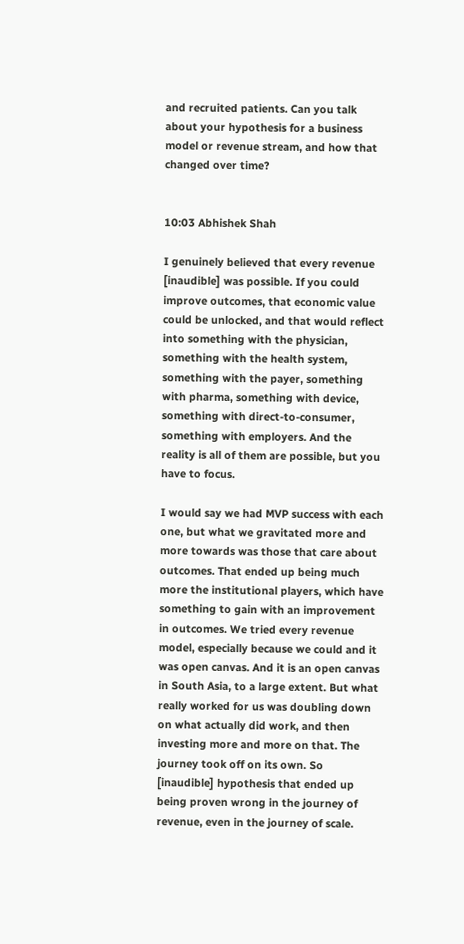and recruited patients. Can you talk about your hypothesis for a business model or revenue stream, and how that changed over time?


10:03 Abhishek Shah

I genuinely believed that every revenue [inaudible] was possible. If you could improve outcomes, that economic value could be unlocked, and that would reflect into something with the physician, something with the health system, something with the payer, something with pharma, something with device, something with direct-to-consumer, something with employers. And the reality is all of them are possible, but you have to focus.

I would say we had MVP success with each one, but what we gravitated more and more towards was those that care about outcomes. That ended up being much more the institutional players, which have something to gain with an improvement in outcomes. We tried every revenue model, especially because we could and it was open canvas. And it is an open canvas in South Asia, to a large extent. But what really worked for us was doubling down on what actually did work, and then investing more and more on that. The journey took off on its own. So [inaudible] hypothesis that ended up being proven wrong in the journey of revenue, even in the journey of scale.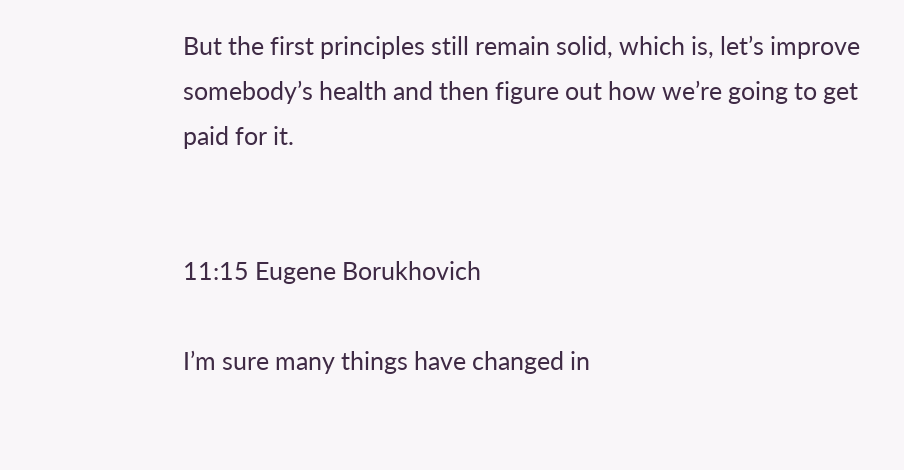But the first principles still remain solid, which is, let’s improve somebody’s health and then figure out how we’re going to get paid for it.


11:15 Eugene Borukhovich

I’m sure many things have changed in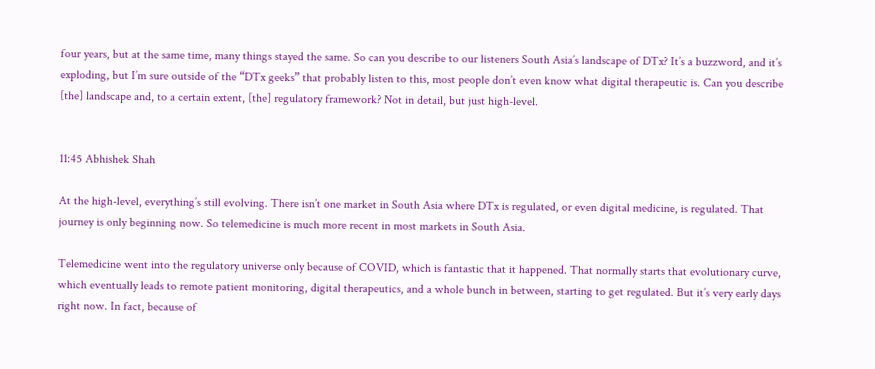four years, but at the same time, many things stayed the same. So can you describe to our listeners South Asia’s landscape of DTx? It’s a buzzword, and it’s exploding, but I’m sure outside of the “DTx geeks” that probably listen to this, most people don’t even know what digital therapeutic is. Can you describe [the] landscape and, to a certain extent, [the] regulatory framework? Not in detail, but just high-level.


11:45 Abhishek Shah

At the high-level, everything’s still evolving. There isn’t one market in South Asia where DTx is regulated, or even digital medicine, is regulated. That journey is only beginning now. So telemedicine is much more recent in most markets in South Asia.

Telemedicine went into the regulatory universe only because of COVID, which is fantastic that it happened. That normally starts that evolutionary curve, which eventually leads to remote patient monitoring, digital therapeutics, and a whole bunch in between, starting to get regulated. But it’s very early days right now. In fact, because of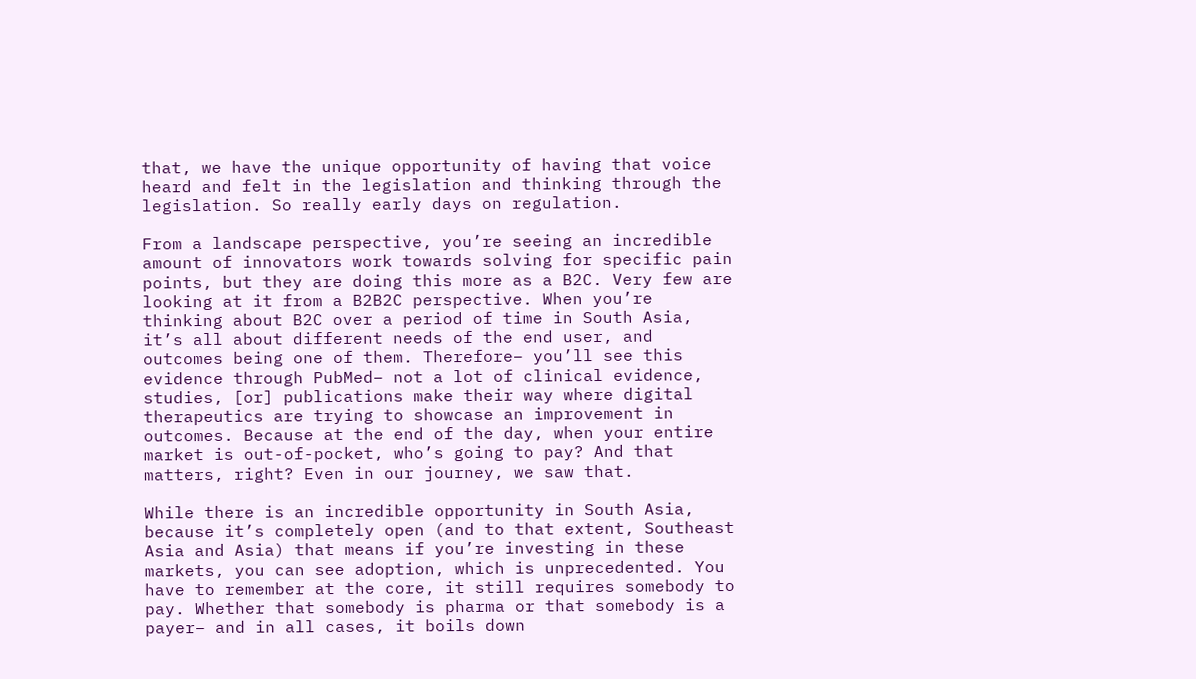that, we have the unique opportunity of having that voice heard and felt in the legislation and thinking through the legislation. So really early days on regulation.

From a landscape perspective, you’re seeing an incredible amount of innovators work towards solving for specific pain points, but they are doing this more as a B2C. Very few are looking at it from a B2B2C perspective. When you’re thinking about B2C over a period of time in South Asia, it’s all about different needs of the end user, and outcomes being one of them. Therefore– you’ll see this evidence through PubMed– not a lot of clinical evidence, studies, [or] publications make their way where digital therapeutics are trying to showcase an improvement in outcomes. Because at the end of the day, when your entire market is out-of-pocket, who’s going to pay? And that matters, right? Even in our journey, we saw that.

While there is an incredible opportunity in South Asia, because it’s completely open (and to that extent, Southeast Asia and Asia) that means if you’re investing in these markets, you can see adoption, which is unprecedented. You have to remember at the core, it still requires somebody to pay. Whether that somebody is pharma or that somebody is a payer– and in all cases, it boils down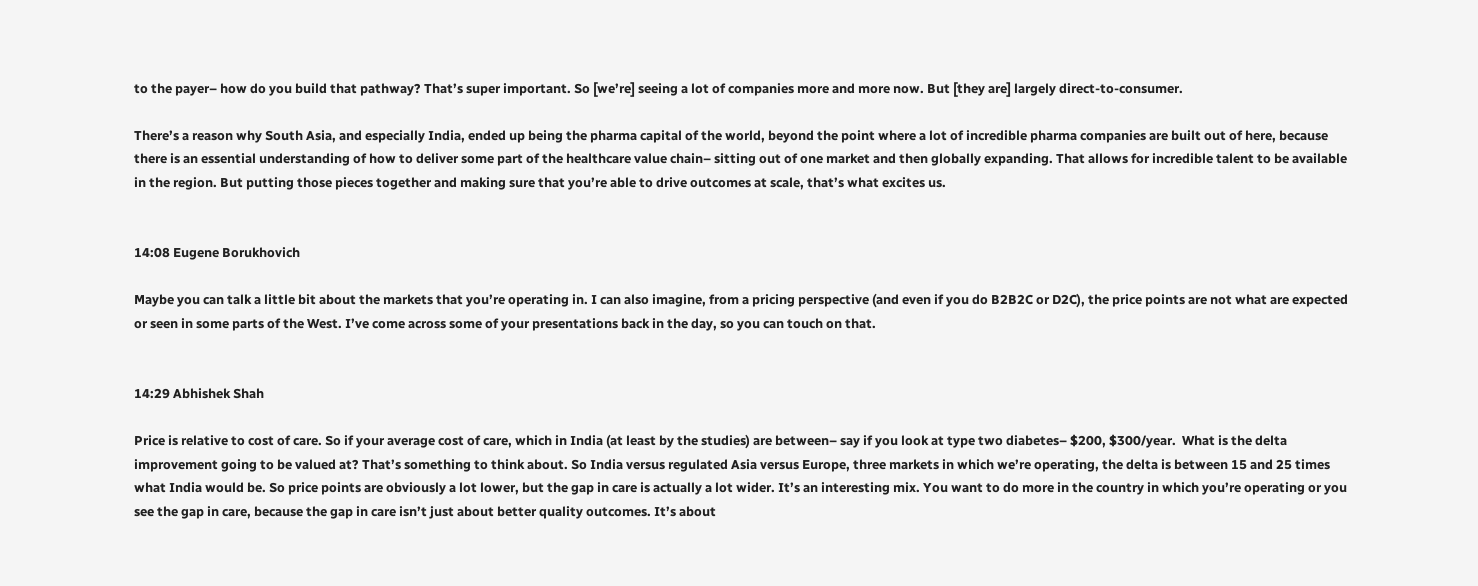to the payer– how do you build that pathway? That’s super important. So [we’re] seeing a lot of companies more and more now. But [they are] largely direct-to-consumer.

There’s a reason why South Asia, and especially India, ended up being the pharma capital of the world, beyond the point where a lot of incredible pharma companies are built out of here, because there is an essential understanding of how to deliver some part of the healthcare value chain– sitting out of one market and then globally expanding. That allows for incredible talent to be available in the region. But putting those pieces together and making sure that you’re able to drive outcomes at scale, that’s what excites us.


14:08 Eugene Borukhovich

Maybe you can talk a little bit about the markets that you’re operating in. I can also imagine, from a pricing perspective (and even if you do B2B2C or D2C), the price points are not what are expected or seen in some parts of the West. I’ve come across some of your presentations back in the day, so you can touch on that.


14:29 Abhishek Shah

Price is relative to cost of care. So if your average cost of care, which in India (at least by the studies) are between– say if you look at type two diabetes– $200, $300/year.  What is the delta improvement going to be valued at? That’s something to think about. So India versus regulated Asia versus Europe, three markets in which we’re operating, the delta is between 15 and 25 times what India would be. So price points are obviously a lot lower, but the gap in care is actually a lot wider. It’s an interesting mix. You want to do more in the country in which you’re operating or you see the gap in care, because the gap in care isn’t just about better quality outcomes. It’s about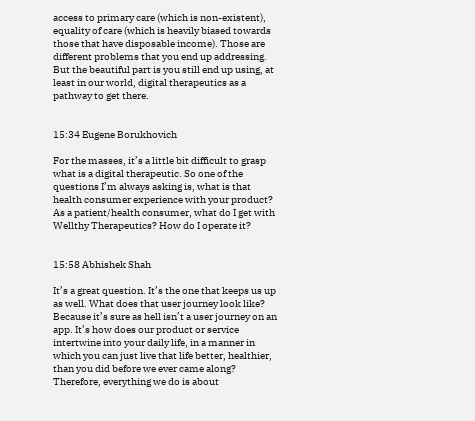access to primary care (which is non-existent), equality of care (which is heavily biased towards those that have disposable income). Those are different problems that you end up addressing. But the beautiful part is you still end up using, at least in our world, digital therapeutics as a pathway to get there.


15:34 Eugene Borukhovich

For the masses, it’s a little bit difficult to grasp what is a digital therapeutic. So one of the questions I’m always asking is, what is that health consumer experience with your product? As a patient/health consumer, what do I get with Wellthy Therapeutics? How do I operate it?


15:58 Abhishek Shah

It’s a great question. It’s the one that keeps us up as well. What does that user journey look like? Because it’s sure as hell isn’t a user journey on an app. It’s how does our product or service intertwine into your daily life, in a manner in which you can just live that life better, healthier, than you did before we ever came along? Therefore, everything we do is about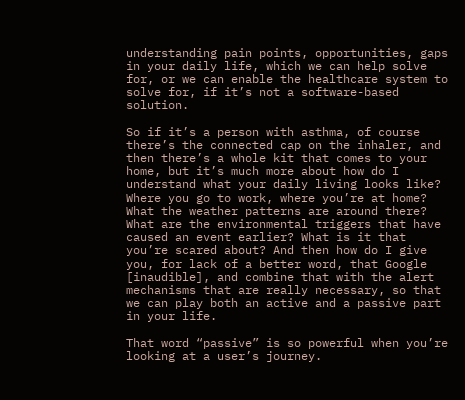understanding pain points, opportunities, gaps in your daily life, which we can help solve for, or we can enable the healthcare system to solve for, if it’s not a software-based solution.

So if it’s a person with asthma, of course there’s the connected cap on the inhaler, and then there’s a whole kit that comes to your home, but it’s much more about how do I understand what your daily living looks like? Where you go to work, where you’re at home? What the weather patterns are around there? What are the environmental triggers that have caused an event earlier? What is it that you’re scared about? And then how do I give you, for lack of a better word, that Google [inaudible], and combine that with the alert mechanisms that are really necessary, so that we can play both an active and a passive part in your life.

That word “passive” is so powerful when you’re looking at a user’s journey.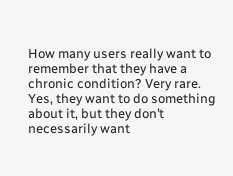How many users really want to remember that they have a chronic condition? Very rare. Yes, they want to do something about it, but they don’t necessarily want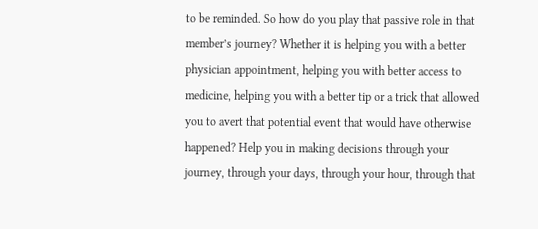to be reminded. So how do you play that passive role in that member’s journey? Whether it is helping you with a better physician appointment, helping you with better access to medicine, helping you with a better tip or a trick that allowed you to avert that potential event that would have otherwise happened? Help you in making decisions through your journey, through your days, through your hour, through that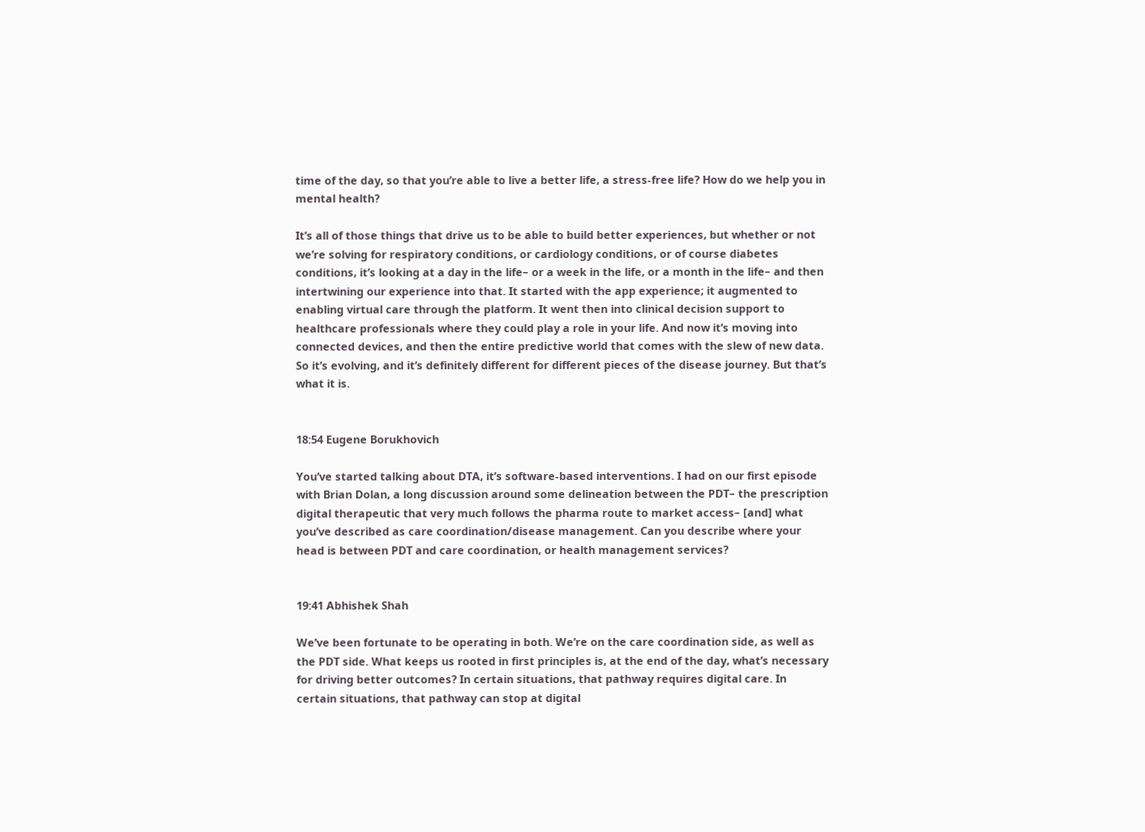time of the day, so that you’re able to live a better life, a stress-free life? How do we help you in mental health?

It’s all of those things that drive us to be able to build better experiences, but whether or not we’re solving for respiratory conditions, or cardiology conditions, or of course diabetes conditions, it’s looking at a day in the life– or a week in the life, or a month in the life– and then intertwining our experience into that. It started with the app experience; it augmented to enabling virtual care through the platform. It went then into clinical decision support to healthcare professionals where they could play a role in your life. And now it’s moving into connected devices, and then the entire predictive world that comes with the slew of new data. So it’s evolving, and it’s definitely different for different pieces of the disease journey. But that’s what it is.


18:54 Eugene Borukhovich

You’ve started talking about DTA, it’s software-based interventions. I had on our first episode with Brian Dolan, a long discussion around some delineation between the PDT– the prescription digital therapeutic that very much follows the pharma route to market access– [and] what you’ve described as care coordination/disease management. Can you describe where your head is between PDT and care coordination, or health management services?


19:41 Abhishek Shah

We’ve been fortunate to be operating in both. We’re on the care coordination side, as well as the PDT side. What keeps us rooted in first principles is, at the end of the day, what’s necessary for driving better outcomes? In certain situations, that pathway requires digital care. In certain situations, that pathway can stop at digital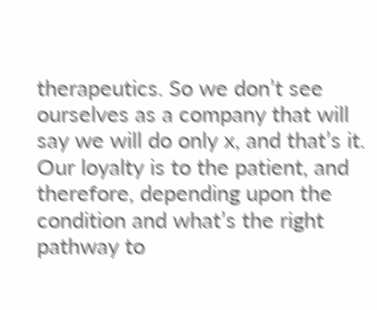therapeutics. So we don’t see ourselves as a company that will say we will do only x, and that’s it. Our loyalty is to the patient, and therefore, depending upon the condition and what’s the right pathway to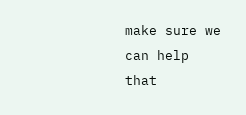make sure we can help that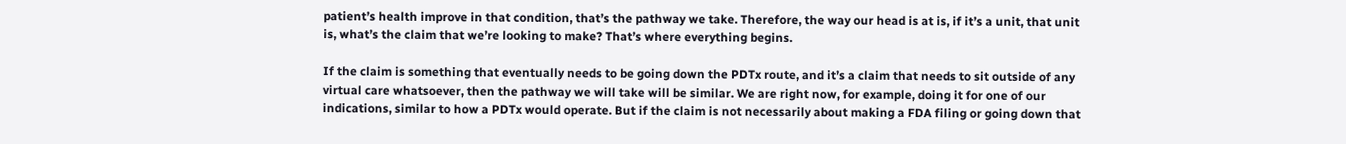patient’s health improve in that condition, that’s the pathway we take. Therefore, the way our head is at is, if it’s a unit, that unit is, what’s the claim that we’re looking to make? That’s where everything begins.

If the claim is something that eventually needs to be going down the PDTx route, and it’s a claim that needs to sit outside of any virtual care whatsoever, then the pathway we will take will be similar. We are right now, for example, doing it for one of our indications, similar to how a PDTx would operate. But if the claim is not necessarily about making a FDA filing or going down that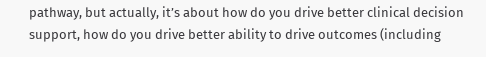pathway, but actually, it’s about how do you drive better clinical decision support, how do you drive better ability to drive outcomes (including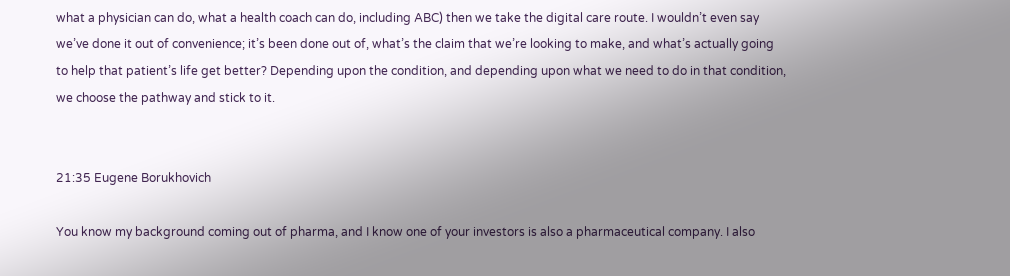what a physician can do, what a health coach can do, including ABC) then we take the digital care route. I wouldn’t even say we’ve done it out of convenience; it’s been done out of, what’s the claim that we’re looking to make, and what’s actually going to help that patient’s life get better? Depending upon the condition, and depending upon what we need to do in that condition, we choose the pathway and stick to it.


21:35 Eugene Borukhovich

You know my background coming out of pharma, and I know one of your investors is also a pharmaceutical company. I also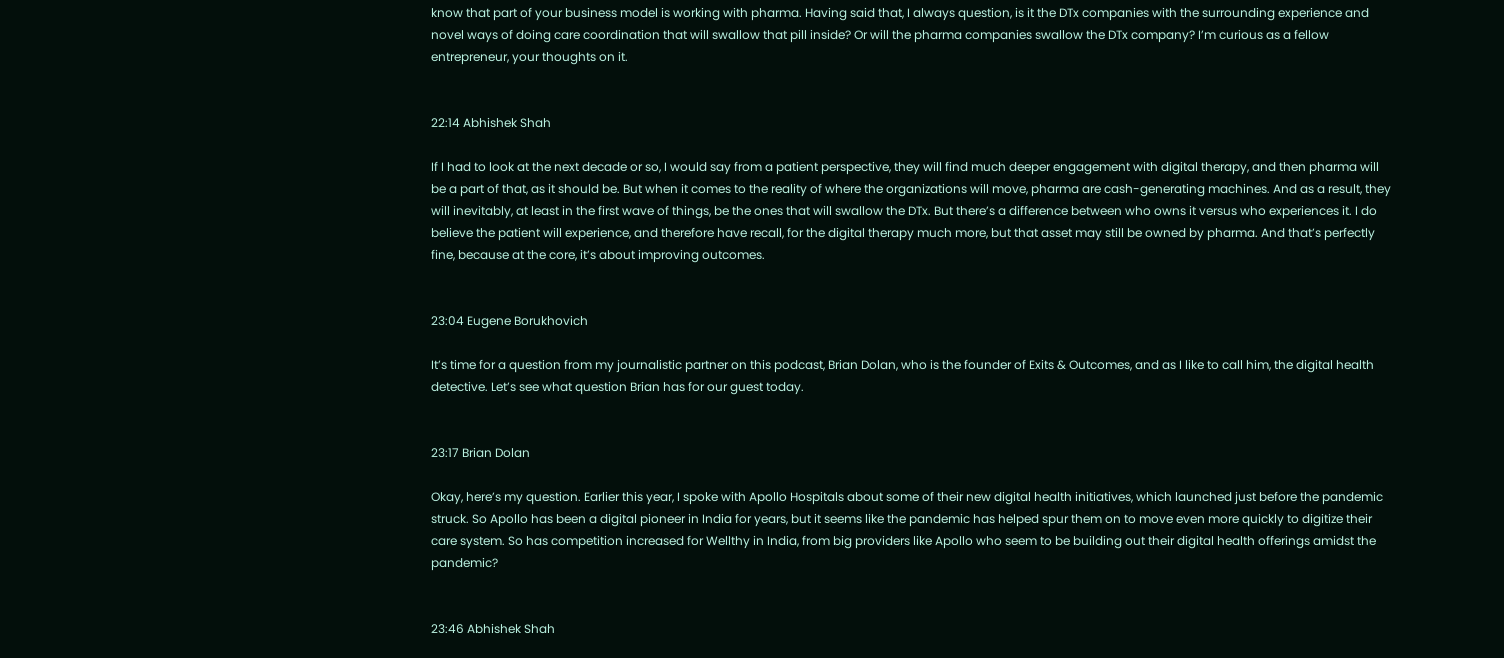know that part of your business model is working with pharma. Having said that, I always question, is it the DTx companies with the surrounding experience and novel ways of doing care coordination that will swallow that pill inside? Or will the pharma companies swallow the DTx company? I’m curious as a fellow entrepreneur, your thoughts on it.


22:14 Abhishek Shah

If I had to look at the next decade or so, I would say from a patient perspective, they will find much deeper engagement with digital therapy, and then pharma will be a part of that, as it should be. But when it comes to the reality of where the organizations will move, pharma are cash-generating machines. And as a result, they will inevitably, at least in the first wave of things, be the ones that will swallow the DTx. But there’s a difference between who owns it versus who experiences it. I do believe the patient will experience, and therefore have recall, for the digital therapy much more, but that asset may still be owned by pharma. And that’s perfectly fine, because at the core, it’s about improving outcomes.


23:04 Eugene Borukhovich

It’s time for a question from my journalistic partner on this podcast, Brian Dolan, who is the founder of Exits & Outcomes, and as I like to call him, the digital health detective. Let’s see what question Brian has for our guest today.


23:17 Brian Dolan

Okay, here’s my question. Earlier this year, I spoke with Apollo Hospitals about some of their new digital health initiatives, which launched just before the pandemic struck. So Apollo has been a digital pioneer in India for years, but it seems like the pandemic has helped spur them on to move even more quickly to digitize their care system. So has competition increased for Wellthy in India, from big providers like Apollo who seem to be building out their digital health offerings amidst the pandemic?


23:46 Abhishek Shah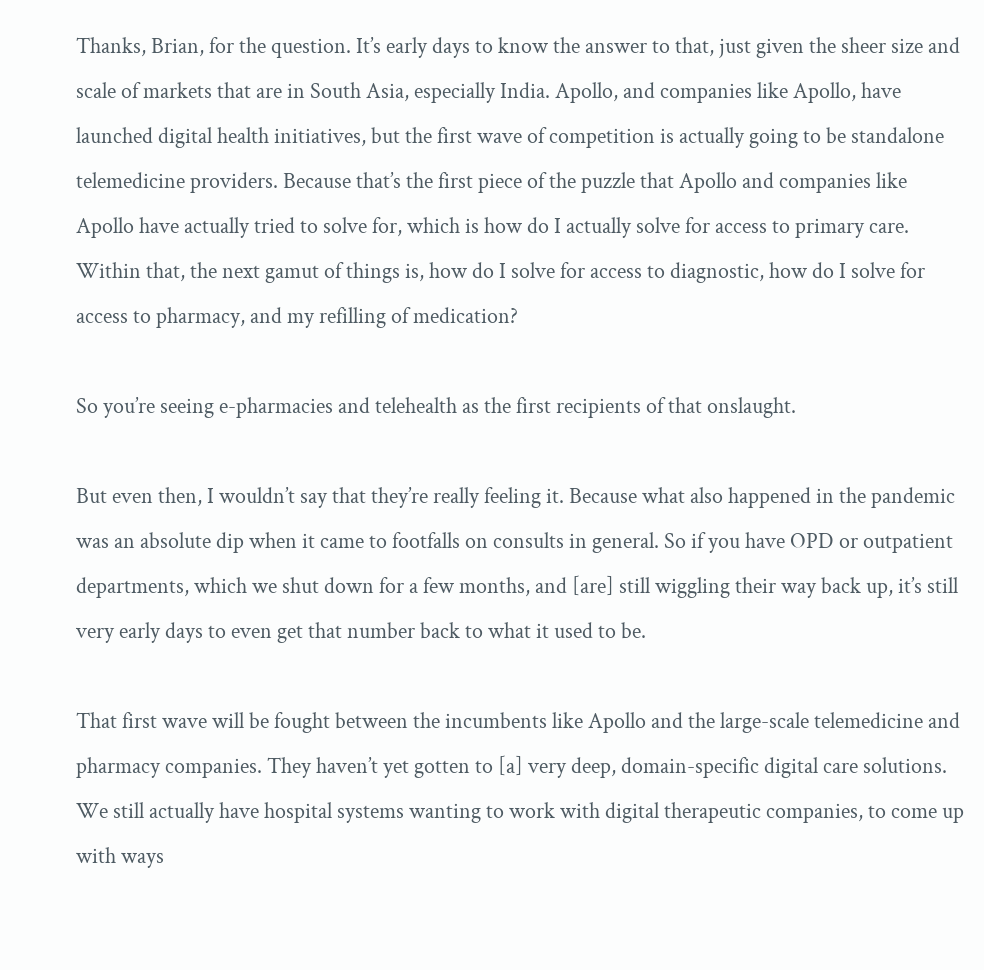Thanks, Brian, for the question. It’s early days to know the answer to that, just given the sheer size and scale of markets that are in South Asia, especially India. Apollo, and companies like Apollo, have launched digital health initiatives, but the first wave of competition is actually going to be standalone telemedicine providers. Because that’s the first piece of the puzzle that Apollo and companies like Apollo have actually tried to solve for, which is how do I actually solve for access to primary care. Within that, the next gamut of things is, how do I solve for access to diagnostic, how do I solve for access to pharmacy, and my refilling of medication?

So you’re seeing e-pharmacies and telehealth as the first recipients of that onslaught.

But even then, I wouldn’t say that they’re really feeling it. Because what also happened in the pandemic was an absolute dip when it came to footfalls on consults in general. So if you have OPD or outpatient departments, which we shut down for a few months, and [are] still wiggling their way back up, it’s still very early days to even get that number back to what it used to be.

That first wave will be fought between the incumbents like Apollo and the large-scale telemedicine and pharmacy companies. They haven’t yet gotten to [a] very deep, domain-specific digital care solutions. We still actually have hospital systems wanting to work with digital therapeutic companies, to come up with ways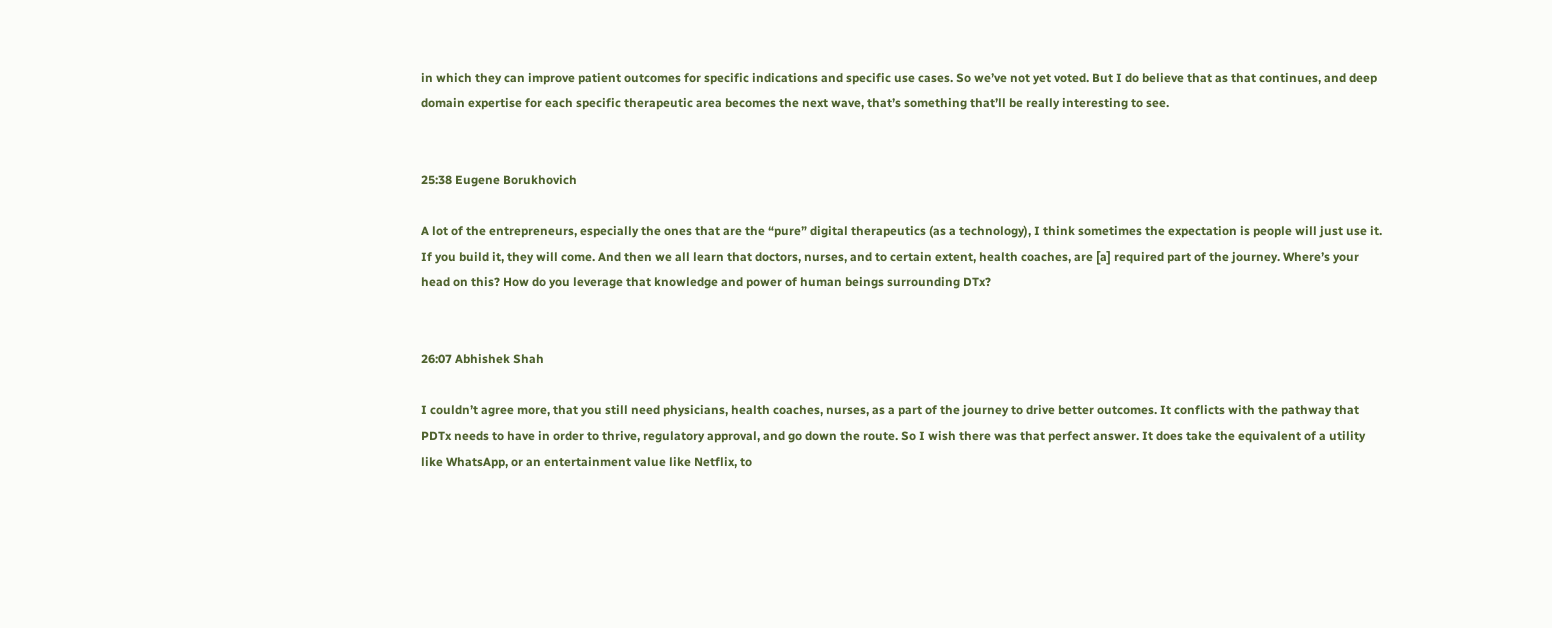in which they can improve patient outcomes for specific indications and specific use cases. So we’ve not yet voted. But I do believe that as that continues, and deep domain expertise for each specific therapeutic area becomes the next wave, that’s something that’ll be really interesting to see.


25:38 Eugene Borukhovich

A lot of the entrepreneurs, especially the ones that are the “pure” digital therapeutics (as a technology), I think sometimes the expectation is people will just use it. If you build it, they will come. And then we all learn that doctors, nurses, and to certain extent, health coaches, are [a] required part of the journey. Where’s your head on this? How do you leverage that knowledge and power of human beings surrounding DTx?


26:07 Abhishek Shah

I couldn’t agree more, that you still need physicians, health coaches, nurses, as a part of the journey to drive better outcomes. It conflicts with the pathway that PDTx needs to have in order to thrive, regulatory approval, and go down the route. So I wish there was that perfect answer. It does take the equivalent of a utility like WhatsApp, or an entertainment value like Netflix, to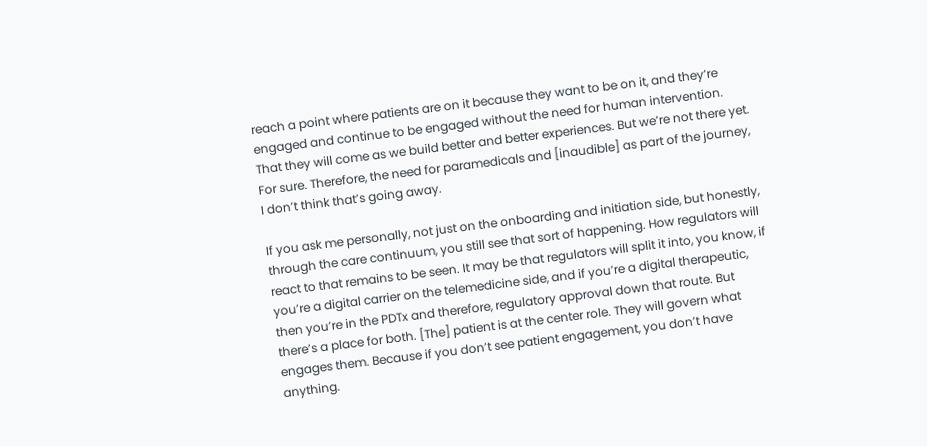reach a point where patients are on it because they want to be on it, and they’re engaged and continue to be engaged without the need for human intervention. That they will come as we build better and better experiences. But we’re not there yet. For sure. Therefore, the need for paramedicals and [inaudible] as part of the journey, I don’t think that’s going away.

If you ask me personally, not just on the onboarding and initiation side, but honestly, through the care continuum, you still see that sort of happening. How regulators will react to that remains to be seen. It may be that regulators will split it into, you know, if you’re a digital carrier on the telemedicine side, and if you’re a digital therapeutic, then you’re in the PDTx and therefore, regulatory approval down that route. But there’s a place for both. [The] patient is at the center role. They will govern what engages them. Because if you don’t see patient engagement, you don’t have anything.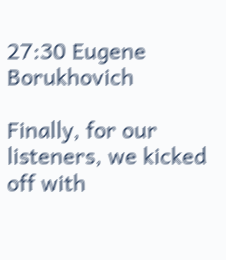27:30 Eugene Borukhovich

Finally, for our listeners, we kicked off with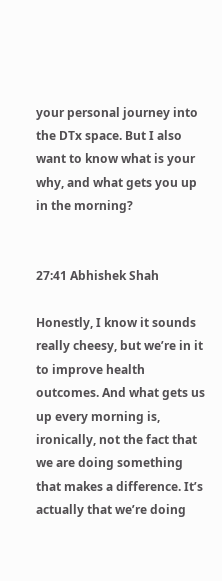your personal journey into the DTx space. But I also want to know what is your why, and what gets you up in the morning?


27:41 Abhishek Shah

Honestly, I know it sounds really cheesy, but we’re in it to improve health outcomes. And what gets us up every morning is, ironically, not the fact that we are doing something that makes a difference. It’s actually that we’re doing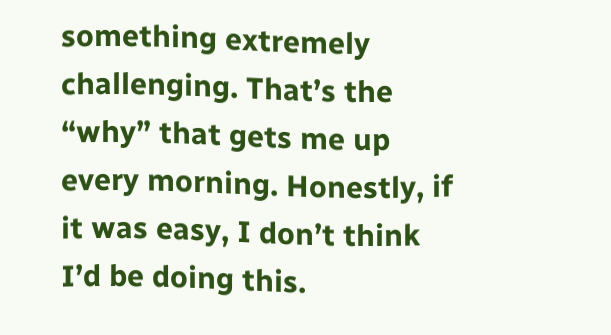something extremely challenging. That’s the “why” that gets me up every morning. Honestly, if it was easy, I don’t think I’d be doing this.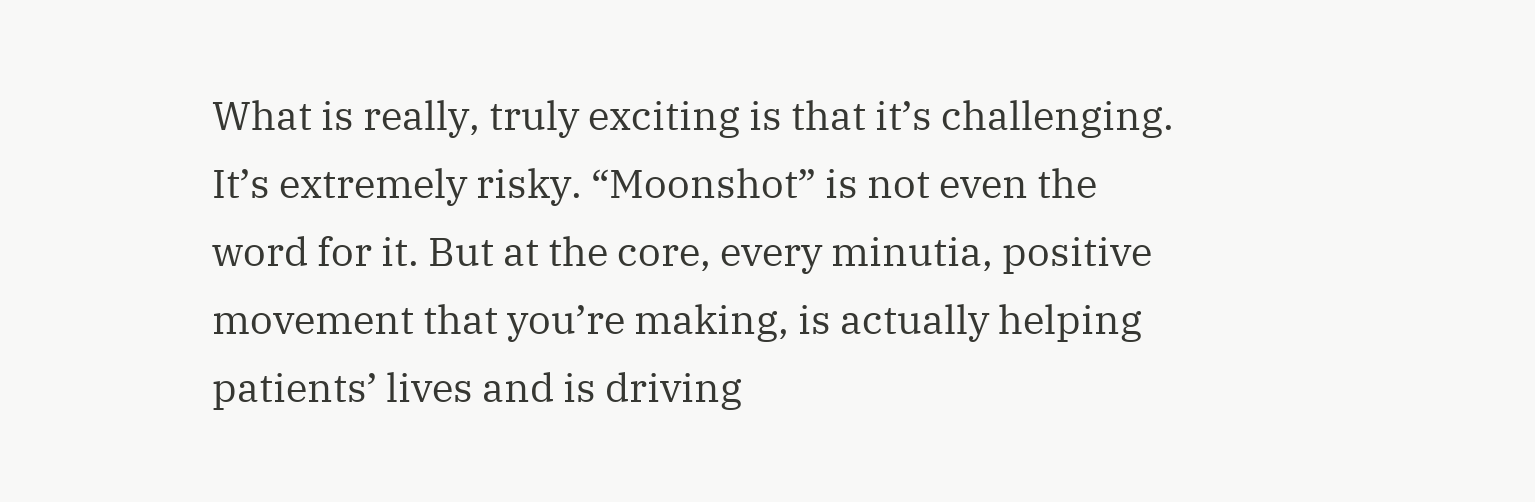What is really, truly exciting is that it’s challenging. It’s extremely risky. “Moonshot” is not even the word for it. But at the core, every minutia, positive movement that you’re making, is actually helping patients’ lives and is driving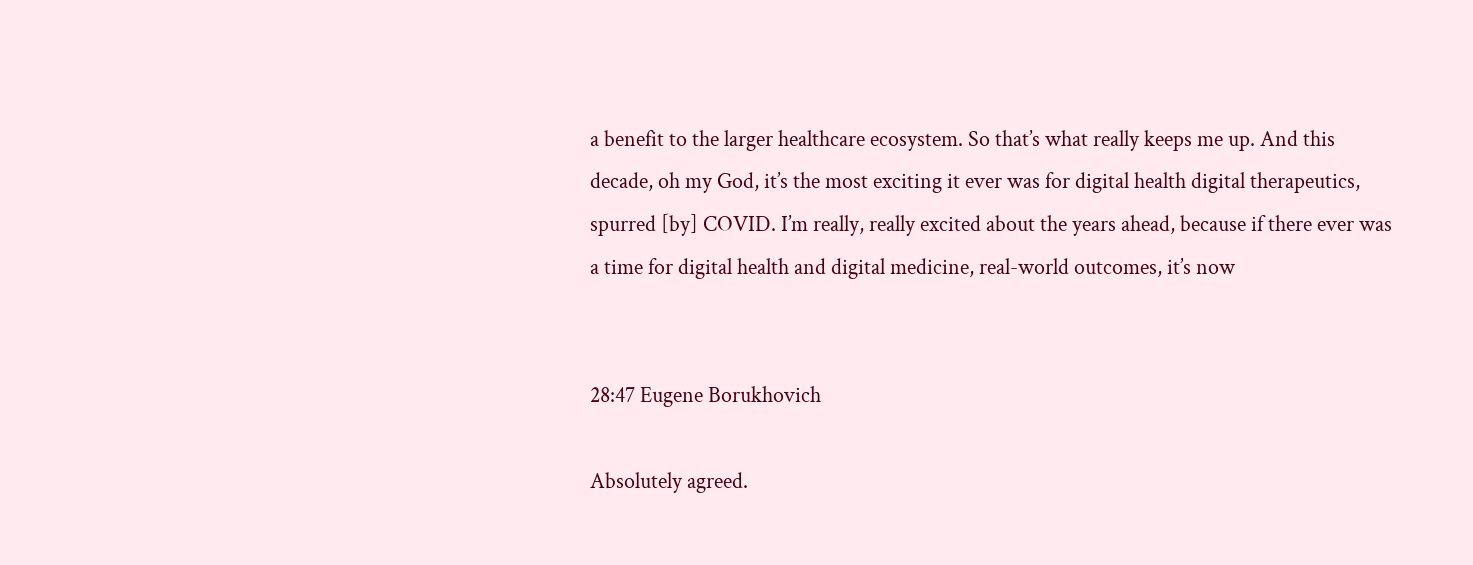a benefit to the larger healthcare ecosystem. So that’s what really keeps me up. And this decade, oh my God, it’s the most exciting it ever was for digital health digital therapeutics, spurred [by] COVID. I’m really, really excited about the years ahead, because if there ever was a time for digital health and digital medicine, real-world outcomes, it’s now


28:47 Eugene Borukhovich

Absolutely agreed.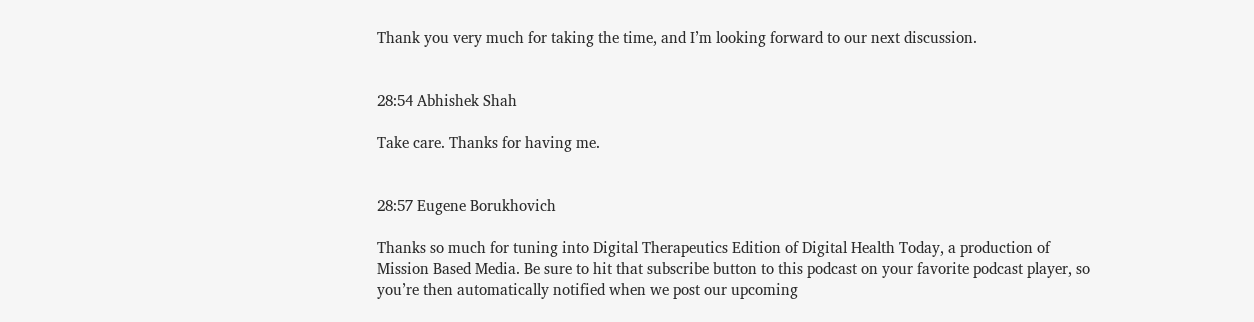Thank you very much for taking the time, and I’m looking forward to our next discussion.


28:54 Abhishek Shah

Take care. Thanks for having me.


28:57 Eugene Borukhovich

Thanks so much for tuning into Digital Therapeutics Edition of Digital Health Today, a production of Mission Based Media. Be sure to hit that subscribe button to this podcast on your favorite podcast player, so you’re then automatically notified when we post our upcoming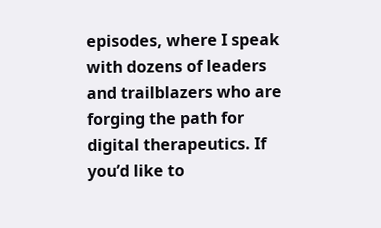episodes, where I speak with dozens of leaders and trailblazers who are forging the path for digital therapeutics. If you’d like to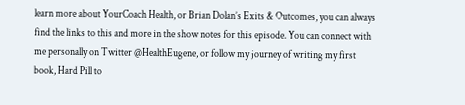learn more about YourCoach Health, or Brian Dolan’s Exits & Outcomes, you can always find the links to this and more in the show notes for this episode. You can connect with me personally on Twitter @HealthEugene, or follow my journey of writing my first book, Hard Pill to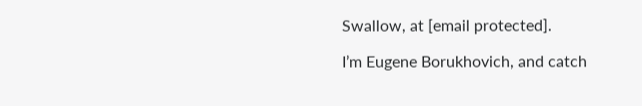Swallow, at [email protected].

I’m Eugene Borukhovich, and catch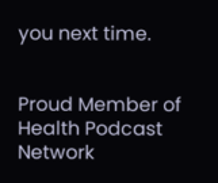you next time.


Proud Member of Health Podcast Network